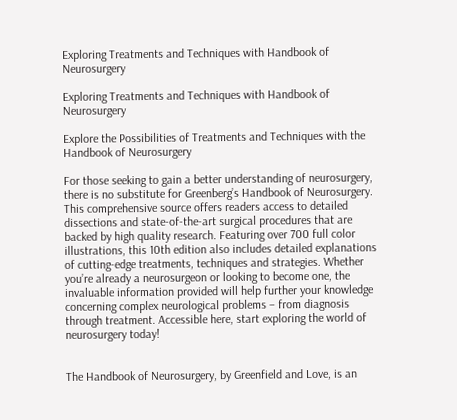Exploring Treatments and Techniques with Handbook of Neurosurgery

Exploring Treatments and Techniques with Handbook of Neurosurgery

Explore the Possibilities of Treatments and Techniques with the Handbook of Neurosurgery

For those seeking to gain a better understanding of neurosurgery, there is no substitute for Greenberg’s Handbook of Neurosurgery. This comprehensive source offers readers access to detailed dissections and state-of-the-art surgical procedures that are backed by high quality research. Featuring over 700 full color illustrations, this 10th edition also includes detailed explanations of cutting-edge treatments, techniques and strategies. Whether you’re already a neurosurgeon or looking to become one, the invaluable information provided will help further your knowledge concerning complex neurological problems – from diagnosis through treatment. Accessible here, start exploring the world of neurosurgery today!


The Handbook of Neurosurgery, by Greenfield and Love, is an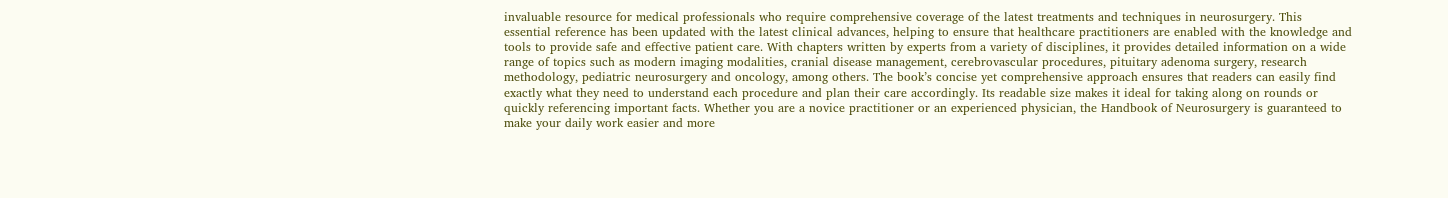invaluable resource for medical professionals who require comprehensive coverage of the latest treatments and techniques in neurosurgery. This essential reference has been updated with the latest clinical advances, helping to ensure that healthcare practitioners are enabled with the knowledge and tools to provide safe and effective patient care. With chapters written by experts from a variety of disciplines, it provides detailed information on a wide range of topics such as modern imaging modalities, cranial disease management, cerebrovascular procedures, pituitary adenoma surgery, research methodology, pediatric neurosurgery and oncology, among others. The book’s concise yet comprehensive approach ensures that readers can easily find exactly what they need to understand each procedure and plan their care accordingly. Its readable size makes it ideal for taking along on rounds or quickly referencing important facts. Whether you are a novice practitioner or an experienced physician, the Handbook of Neurosurgery is guaranteed to make your daily work easier and more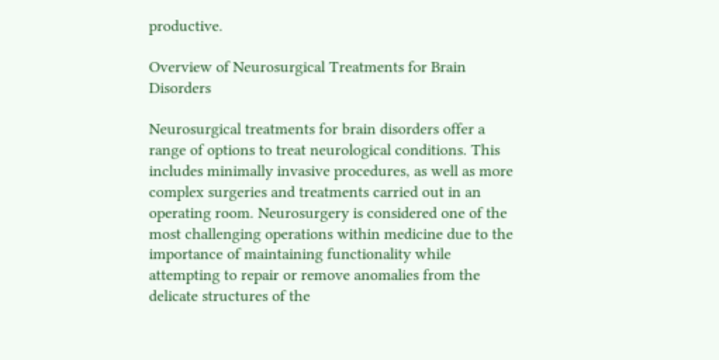productive.

Overview of Neurosurgical Treatments for Brain Disorders

Neurosurgical treatments for brain disorders offer a range of options to treat neurological conditions. This includes minimally invasive procedures, as well as more complex surgeries and treatments carried out in an operating room. Neurosurgery is considered one of the most challenging operations within medicine due to the importance of maintaining functionality while attempting to repair or remove anomalies from the delicate structures of the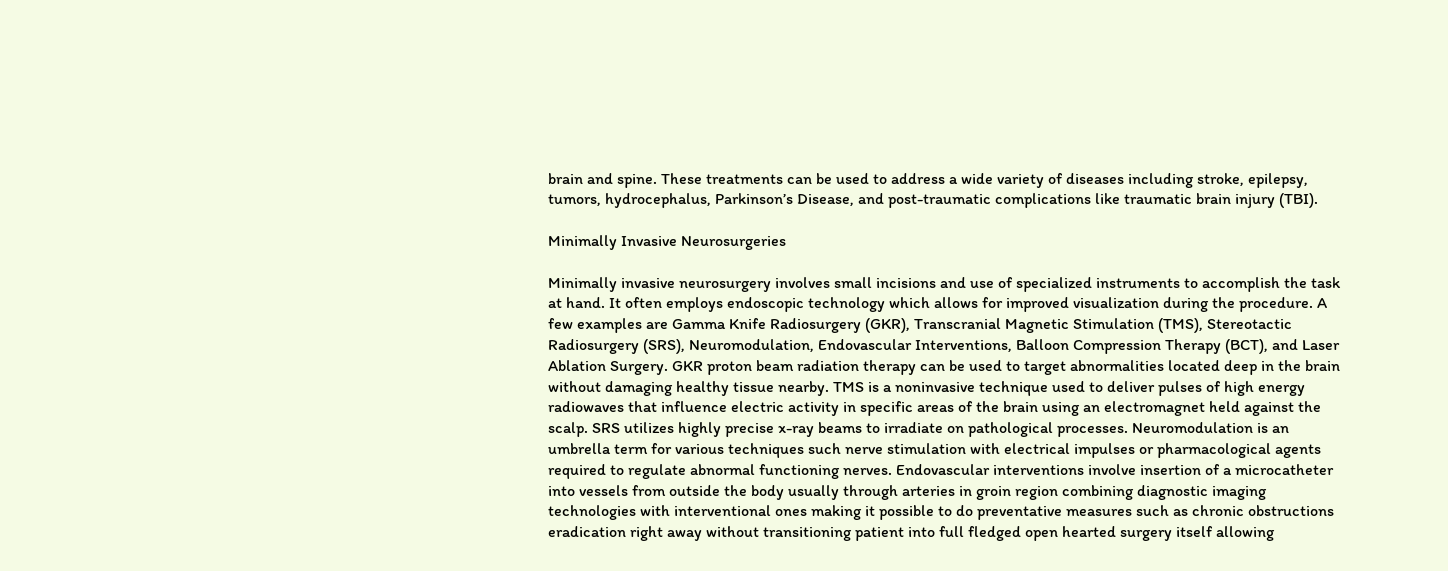brain and spine. These treatments can be used to address a wide variety of diseases including stroke, epilepsy, tumors, hydrocephalus, Parkinson’s Disease, and post-traumatic complications like traumatic brain injury (TBI).

Minimally Invasive Neurosurgeries

Minimally invasive neurosurgery involves small incisions and use of specialized instruments to accomplish the task at hand. It often employs endoscopic technology which allows for improved visualization during the procedure. A few examples are Gamma Knife Radiosurgery (GKR), Transcranial Magnetic Stimulation (TMS), Stereotactic Radiosurgery (SRS), Neuromodulation, Endovascular Interventions, Balloon Compression Therapy (BCT), and Laser Ablation Surgery. GKR proton beam radiation therapy can be used to target abnormalities located deep in the brain without damaging healthy tissue nearby. TMS is a noninvasive technique used to deliver pulses of high energy radiowaves that influence electric activity in specific areas of the brain using an electromagnet held against the scalp. SRS utilizes highly precise x-ray beams to irradiate on pathological processes. Neuromodulation is an umbrella term for various techniques such nerve stimulation with electrical impulses or pharmacological agents required to regulate abnormal functioning nerves. Endovascular interventions involve insertion of a microcatheter into vessels from outside the body usually through arteries in groin region combining diagnostic imaging technologies with interventional ones making it possible to do preventative measures such as chronic obstructions eradication right away without transitioning patient into full fledged open hearted surgery itself allowing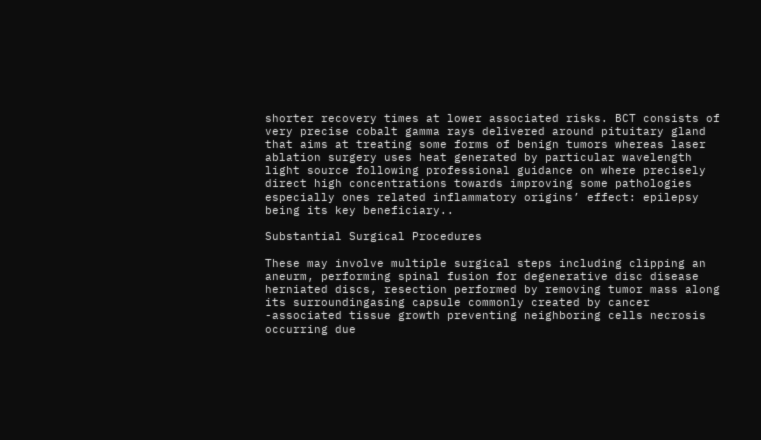shorter recovery times at lower associated risks. BCT consists of very precise cobalt gamma rays delivered around pituitary gland that aims at treating some forms of benign tumors whereas laser ablation surgery uses heat generated by particular wavelength light source following professional guidance on where precisely direct high concentrations towards improving some pathologies especially ones related inflammatory origins’ effect: epilepsy being its key beneficiary..

Substantial Surgical Procedures

These may involve multiple surgical steps including clipping an aneurm, performing spinal fusion for degenerative disc disease herniated discs, resection performed by removing tumor mass along its surroundingasing capsule commonly created by cancer -associated tissue growth preventing neighboring cells necrosis occurring due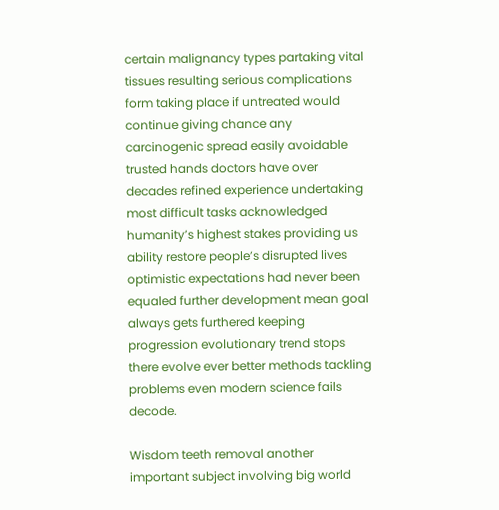certain malignancy types partaking vital tissues resulting serious complications form taking place if untreated would continue giving chance any carcinogenic spread easily avoidable trusted hands doctors have over decades refined experience undertaking most difficult tasks acknowledged humanity’s highest stakes providing us ability restore people’s disrupted lives optimistic expectations had never been equaled further development mean goal always gets furthered keeping progression evolutionary trend stops there evolve ever better methods tackling problems even modern science fails decode.

Wisdom teeth removal another important subject involving big world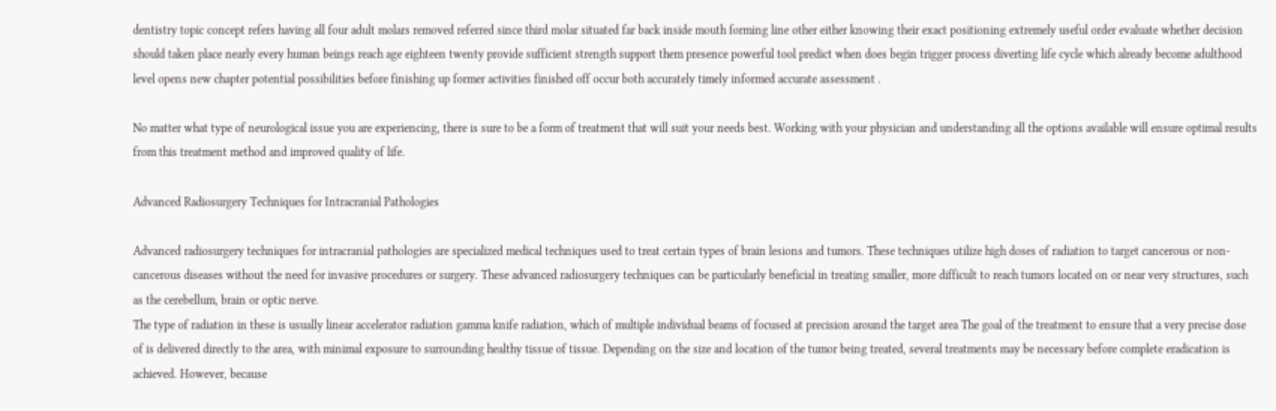dentistry topic concept refers having all four adult molars removed referred since third molar situated far back inside mouth forming line other either knowing their exact positioning extremely useful order evaluate whether decision should taken place nearly every human beings reach age eighteen twenty provide sufficient strength support them presence powerful tool predict when does begin trigger process diverting life cycle which already become adulthood level opens new chapter potential possibilities before finishing up former activities finished off occur both accurately timely informed accurate assessment .

No matter what type of neurological issue you are experiencing, there is sure to be a form of treatment that will suit your needs best. Working with your physician and understanding all the options available will ensure optimal results from this treatment method and improved quality of life.

Advanced Radiosurgery Techniques for Intracranial Pathologies

Advanced radiosurgery techniques for intracranial pathologies are specialized medical techniques used to treat certain types of brain lesions and tumors. These techniques utilize high doses of radiation to target cancerous or non-cancerous diseases without the need for invasive procedures or surgery. These advanced radiosurgery techniques can be particularly beneficial in treating smaller, more difficult to reach tumors located on or near very structures, such as the cerebellum, brain or optic nerve.
The type of radiation in these is usually linear accelerator radiation gamma knife radiation, which of multiple individual beams of focused at precision around the target area The goal of the treatment to ensure that a very precise dose of is delivered directly to the area, with minimal exposure to surrounding healthy tissue of tissue. Depending on the size and location of the tumor being treated, several treatments may be necessary before complete eradication is achieved. However, because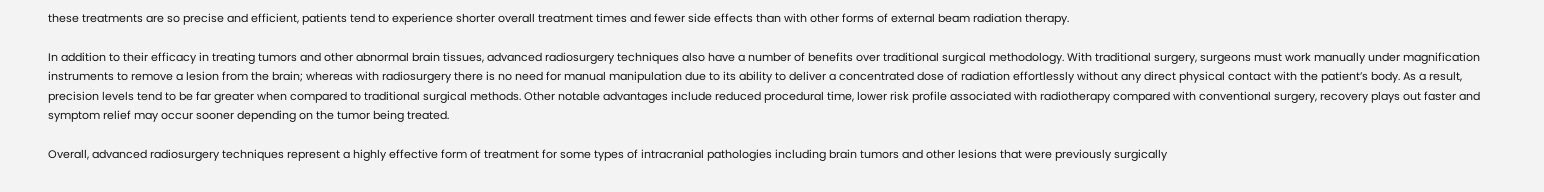these treatments are so precise and efficient, patients tend to experience shorter overall treatment times and fewer side effects than with other forms of external beam radiation therapy.

In addition to their efficacy in treating tumors and other abnormal brain tissues, advanced radiosurgery techniques also have a number of benefits over traditional surgical methodology. With traditional surgery, surgeons must work manually under magnification instruments to remove a lesion from the brain; whereas with radiosurgery there is no need for manual manipulation due to its ability to deliver a concentrated dose of radiation effortlessly without any direct physical contact with the patient’s body. As a result, precision levels tend to be far greater when compared to traditional surgical methods. Other notable advantages include reduced procedural time, lower risk profile associated with radiotherapy compared with conventional surgery, recovery plays out faster and symptom relief may occur sooner depending on the tumor being treated.

Overall, advanced radiosurgery techniques represent a highly effective form of treatment for some types of intracranial pathologies including brain tumors and other lesions that were previously surgically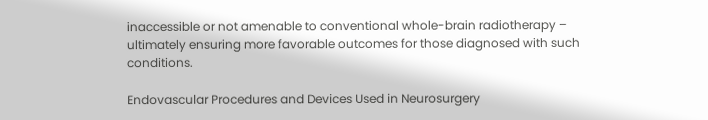inaccessible or not amenable to conventional whole-brain radiotherapy – ultimately ensuring more favorable outcomes for those diagnosed with such conditions.

Endovascular Procedures and Devices Used in Neurosurgery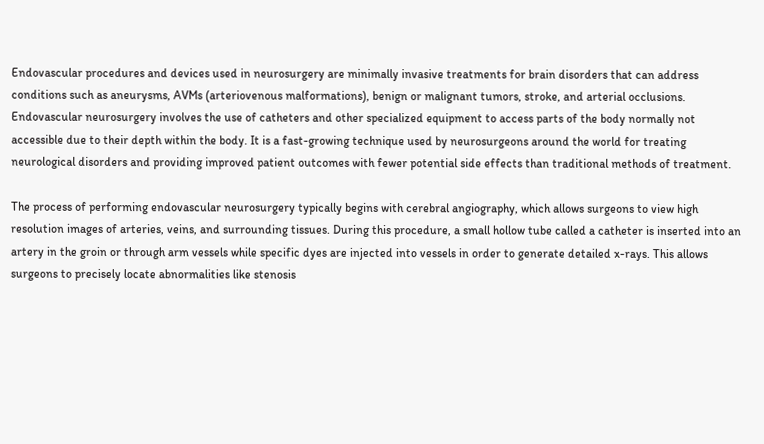Endovascular procedures and devices used in neurosurgery are minimally invasive treatments for brain disorders that can address conditions such as aneurysms, AVMs (arteriovenous malformations), benign or malignant tumors, stroke, and arterial occlusions. Endovascular neurosurgery involves the use of catheters and other specialized equipment to access parts of the body normally not accessible due to their depth within the body. It is a fast-growing technique used by neurosurgeons around the world for treating neurological disorders and providing improved patient outcomes with fewer potential side effects than traditional methods of treatment.

The process of performing endovascular neurosurgery typically begins with cerebral angiography, which allows surgeons to view high resolution images of arteries, veins, and surrounding tissues. During this procedure, a small hollow tube called a catheter is inserted into an artery in the groin or through arm vessels while specific dyes are injected into vessels in order to generate detailed x-rays. This allows surgeons to precisely locate abnormalities like stenosis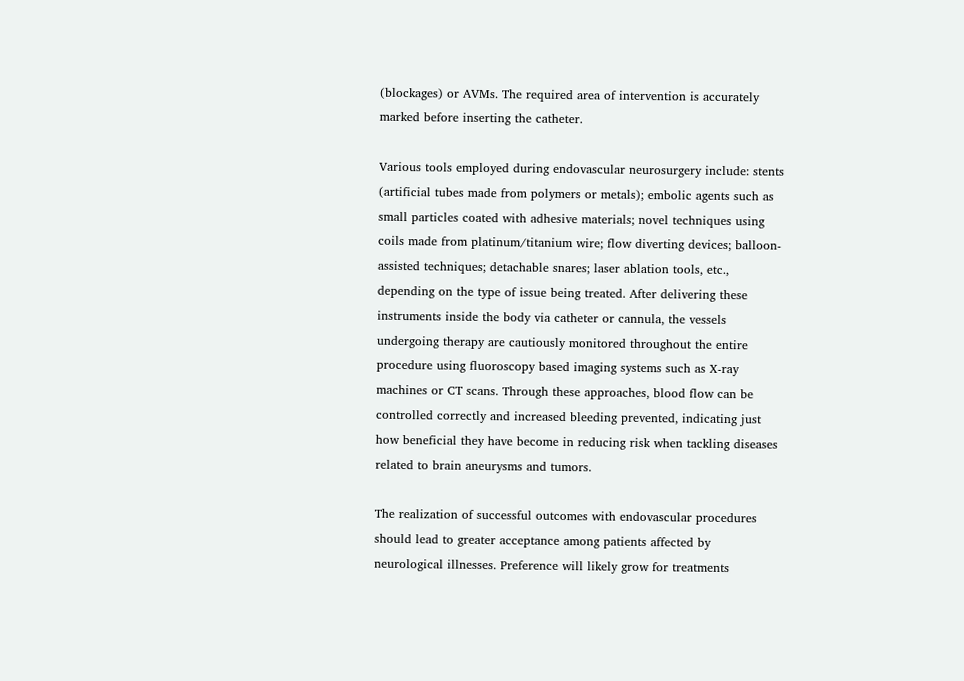(blockages) or AVMs. The required area of intervention is accurately marked before inserting the catheter.

Various tools employed during endovascular neurosurgery include: stents (artificial tubes made from polymers or metals); embolic agents such as small particles coated with adhesive materials; novel techniques using coils made from platinum/titanium wire; flow diverting devices; balloon-assisted techniques; detachable snares; laser ablation tools, etc., depending on the type of issue being treated. After delivering these instruments inside the body via catheter or cannula, the vessels undergoing therapy are cautiously monitored throughout the entire procedure using fluoroscopy based imaging systems such as X-ray machines or CT scans. Through these approaches, blood flow can be controlled correctly and increased bleeding prevented, indicating just how beneficial they have become in reducing risk when tackling diseases related to brain aneurysms and tumors.

The realization of successful outcomes with endovascular procedures should lead to greater acceptance among patients affected by neurological illnesses. Preference will likely grow for treatments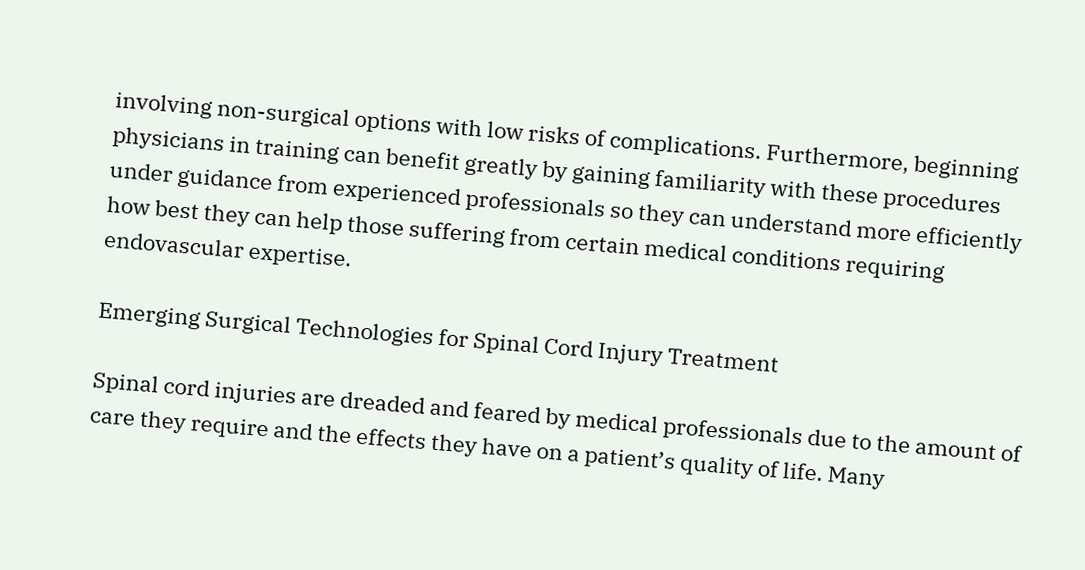involving non-surgical options with low risks of complications. Furthermore, beginning physicians in training can benefit greatly by gaining familiarity with these procedures under guidance from experienced professionals so they can understand more efficiently how best they can help those suffering from certain medical conditions requiring endovascular expertise.

Emerging Surgical Technologies for Spinal Cord Injury Treatment

Spinal cord injuries are dreaded and feared by medical professionals due to the amount of care they require and the effects they have on a patient’s quality of life. Many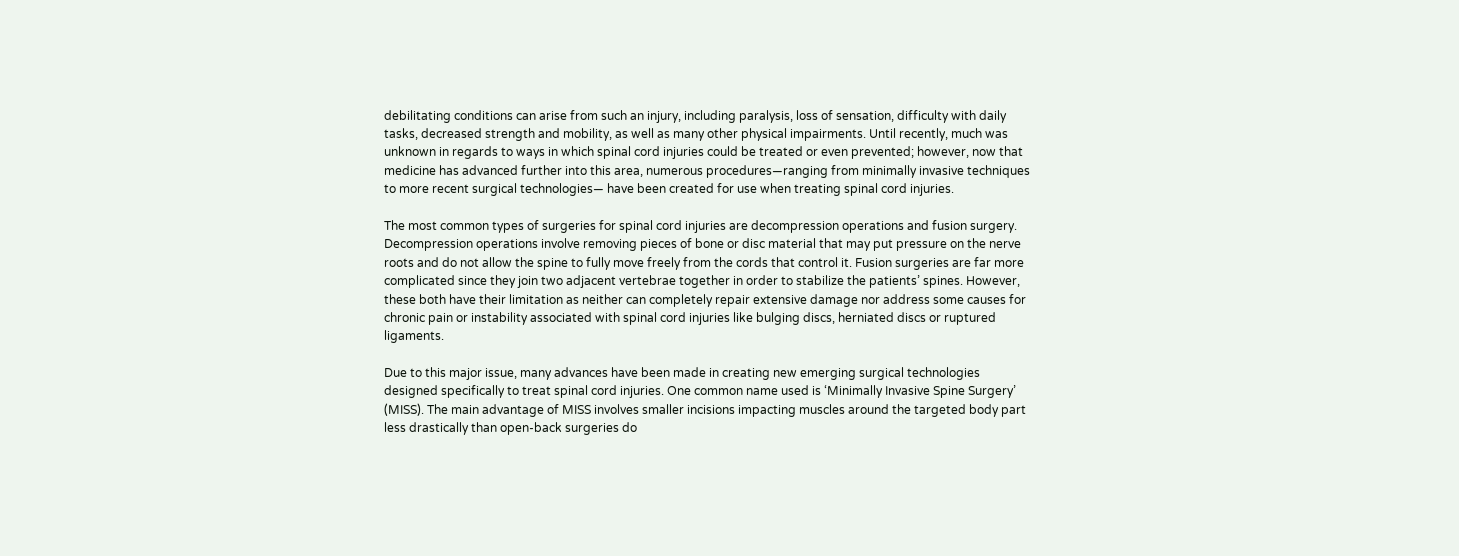debilitating conditions can arise from such an injury, including paralysis, loss of sensation, difficulty with daily tasks, decreased strength and mobility, as well as many other physical impairments. Until recently, much was unknown in regards to ways in which spinal cord injuries could be treated or even prevented; however, now that medicine has advanced further into this area, numerous procedures—ranging from minimally invasive techniques to more recent surgical technologies— have been created for use when treating spinal cord injuries.

The most common types of surgeries for spinal cord injuries are decompression operations and fusion surgery. Decompression operations involve removing pieces of bone or disc material that may put pressure on the nerve roots and do not allow the spine to fully move freely from the cords that control it. Fusion surgeries are far more complicated since they join two adjacent vertebrae together in order to stabilize the patients’ spines. However, these both have their limitation as neither can completely repair extensive damage nor address some causes for chronic pain or instability associated with spinal cord injuries like bulging discs, herniated discs or ruptured ligaments.

Due to this major issue, many advances have been made in creating new emerging surgical technologies designed specifically to treat spinal cord injuries. One common name used is ‘Minimally Invasive Spine Surgery’ (MISS). The main advantage of MISS involves smaller incisions impacting muscles around the targeted body part less drastically than open-back surgeries do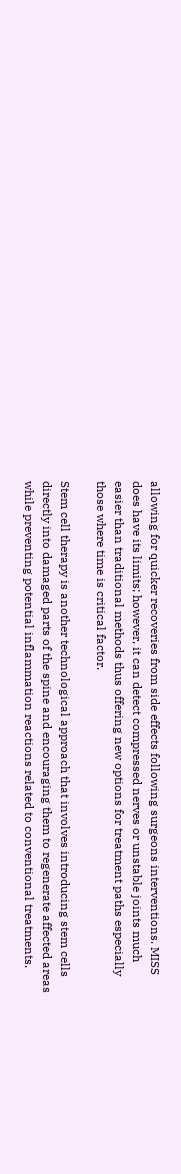allowing for quicker recoveries from side effects following surgeons interventions. MISS does have its limits; however, it can detect compressed nerves or unstable joints much easier than traditional methods thus offering new options for treatment paths especially those where time is critical factor.

Stem cell therapy is another technological approach that involves introducing stem cells directly into damaged parts of the spine and encouraging them to regenerate affected areas while preventing potential inflammation reactions related to conventional treatments.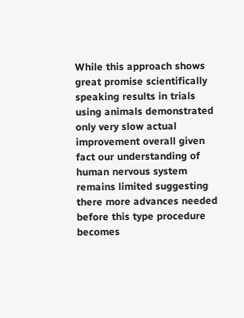While this approach shows great promise scientifically speaking results in trials using animals demonstrated only very slow actual improvement overall given fact our understanding of human nervous system remains limited suggesting there more advances needed before this type procedure becomes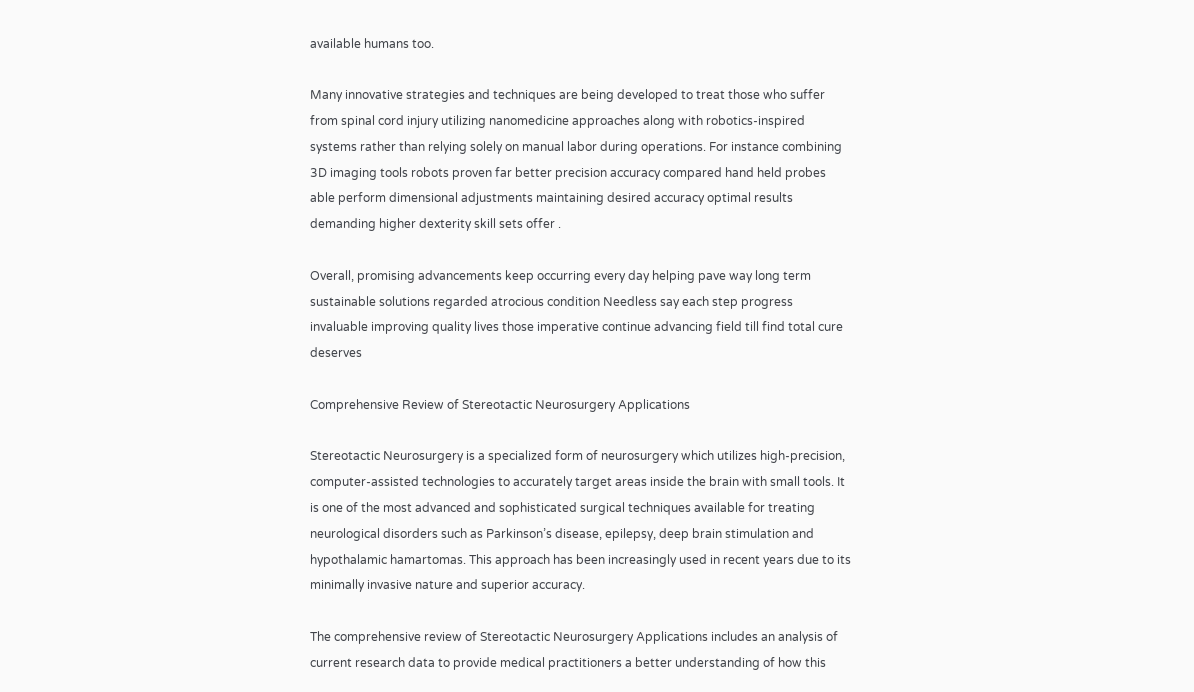available humans too.

Many innovative strategies and techniques are being developed to treat those who suffer from spinal cord injury utilizing nanomedicine approaches along with robotics-inspired systems rather than relying solely on manual labor during operations. For instance combining 3D imaging tools robots proven far better precision accuracy compared hand held probes able perform dimensional adjustments maintaining desired accuracy optimal results demanding higher dexterity skill sets offer .

Overall, promising advancements keep occurring every day helping pave way long term sustainable solutions regarded atrocious condition Needless say each step progress invaluable improving quality lives those imperative continue advancing field till find total cure deserves

Comprehensive Review of Stereotactic Neurosurgery Applications

Stereotactic Neurosurgery is a specialized form of neurosurgery which utilizes high-precision, computer-assisted technologies to accurately target areas inside the brain with small tools. It is one of the most advanced and sophisticated surgical techniques available for treating neurological disorders such as Parkinson’s disease, epilepsy, deep brain stimulation and hypothalamic hamartomas. This approach has been increasingly used in recent years due to its minimally invasive nature and superior accuracy.

The comprehensive review of Stereotactic Neurosurgery Applications includes an analysis of current research data to provide medical practitioners a better understanding of how this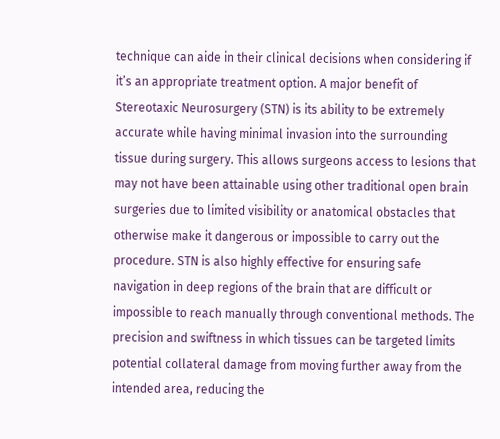technique can aide in their clinical decisions when considering if it’s an appropriate treatment option. A major benefit of Stereotaxic Neurosurgery (STN) is its ability to be extremely accurate while having minimal invasion into the surrounding tissue during surgery. This allows surgeons access to lesions that may not have been attainable using other traditional open brain surgeries due to limited visibility or anatomical obstacles that otherwise make it dangerous or impossible to carry out the procedure. STN is also highly effective for ensuring safe navigation in deep regions of the brain that are difficult or impossible to reach manually through conventional methods. The precision and swiftness in which tissues can be targeted limits potential collateral damage from moving further away from the intended area, reducing the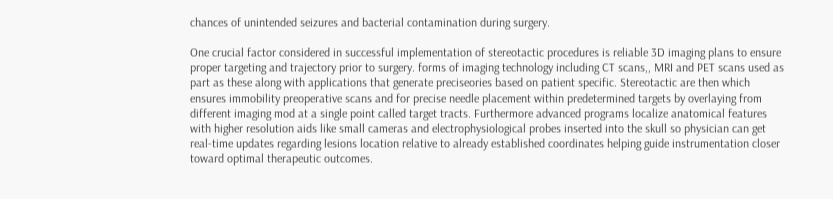chances of unintended seizures and bacterial contamination during surgery.

One crucial factor considered in successful implementation of stereotactic procedures is reliable 3D imaging plans to ensure proper targeting and trajectory prior to surgery. forms of imaging technology including CT scans,, MRI and PET scans used as part as these along with applications that generate preciseories based on patient specific. Stereotactic are then which ensures immobility preoperative scans and for precise needle placement within predetermined targets by overlaying from different imaging mod at a single point called target tracts. Furthermore advanced programs localize anatomical features with higher resolution aids like small cameras and electrophysiological probes inserted into the skull so physician can get real-time updates regarding lesions location relative to already established coordinates helping guide instrumentation closer toward optimal therapeutic outcomes.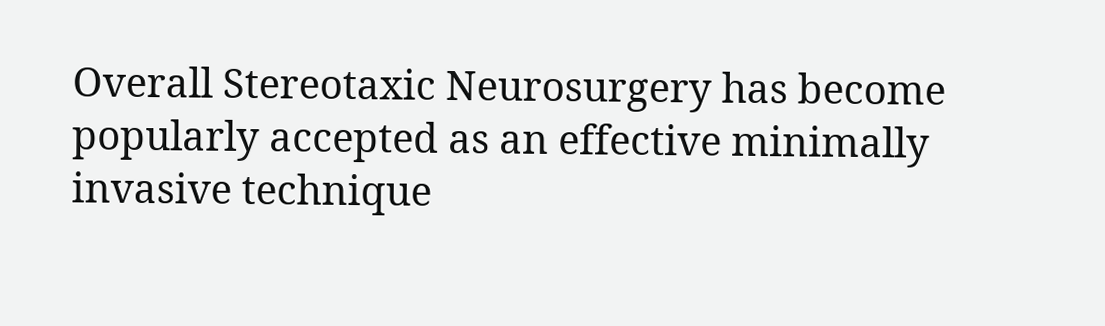Overall Stereotaxic Neurosurgery has become popularly accepted as an effective minimally invasive technique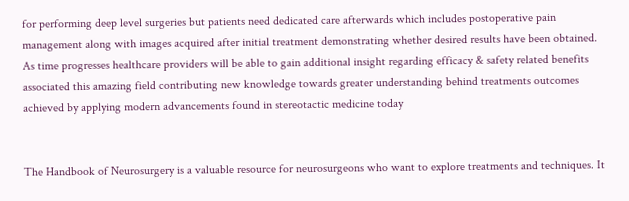for performing deep level surgeries but patients need dedicated care afterwards which includes postoperative pain management along with images acquired after initial treatment demonstrating whether desired results have been obtained. As time progresses healthcare providers will be able to gain additional insight regarding efficacy & safety related benefits associated this amazing field contributing new knowledge towards greater understanding behind treatments outcomes achieved by applying modern advancements found in stereotactic medicine today


The Handbook of Neurosurgery is a valuable resource for neurosurgeons who want to explore treatments and techniques. It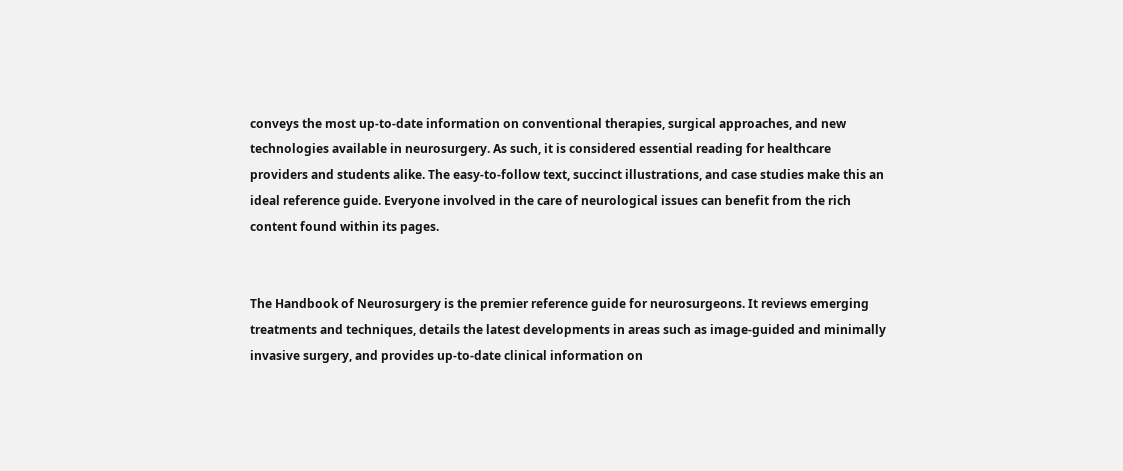conveys the most up-to-date information on conventional therapies, surgical approaches, and new technologies available in neurosurgery. As such, it is considered essential reading for healthcare providers and students alike. The easy-to-follow text, succinct illustrations, and case studies make this an ideal reference guide. Everyone involved in the care of neurological issues can benefit from the rich content found within its pages.


The Handbook of Neurosurgery is the premier reference guide for neurosurgeons. It reviews emerging treatments and techniques, details the latest developments in areas such as image-guided and minimally invasive surgery, and provides up-to-date clinical information on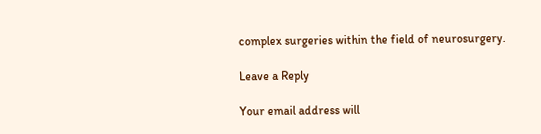complex surgeries within the field of neurosurgery.

Leave a Reply

Your email address will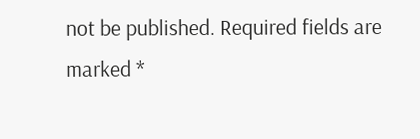not be published. Required fields are marked *